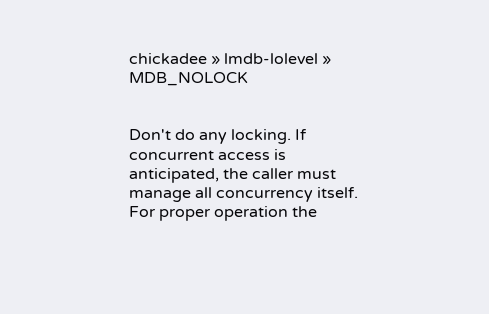chickadee » lmdb-lolevel » MDB_NOLOCK


Don't do any locking. If concurrent access is anticipated, the caller must manage all concurrency itself. For proper operation the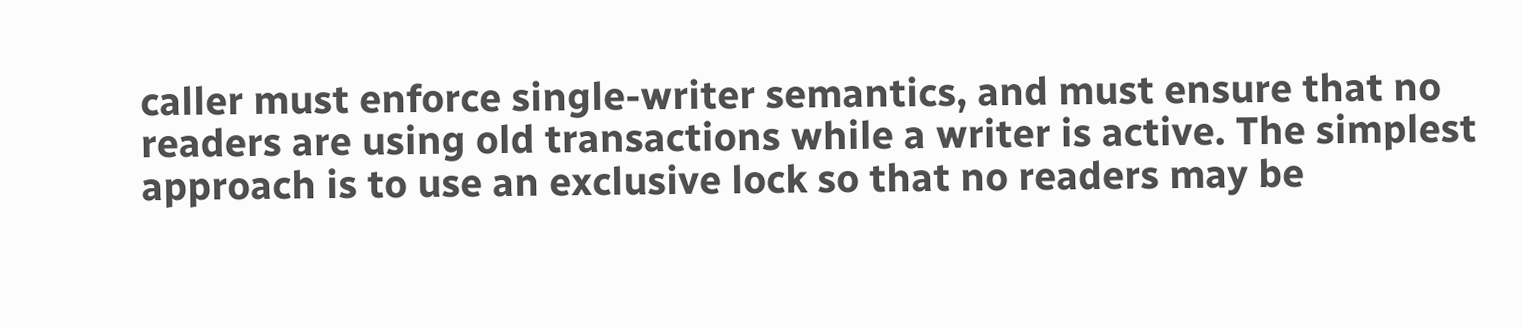caller must enforce single-writer semantics, and must ensure that no readers are using old transactions while a writer is active. The simplest approach is to use an exclusive lock so that no readers may be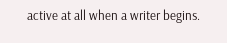active at all when a writer begins.